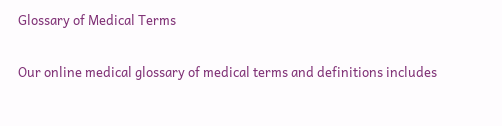Glossary of Medical Terms

Our online medical glossary of medical terms and definitions includes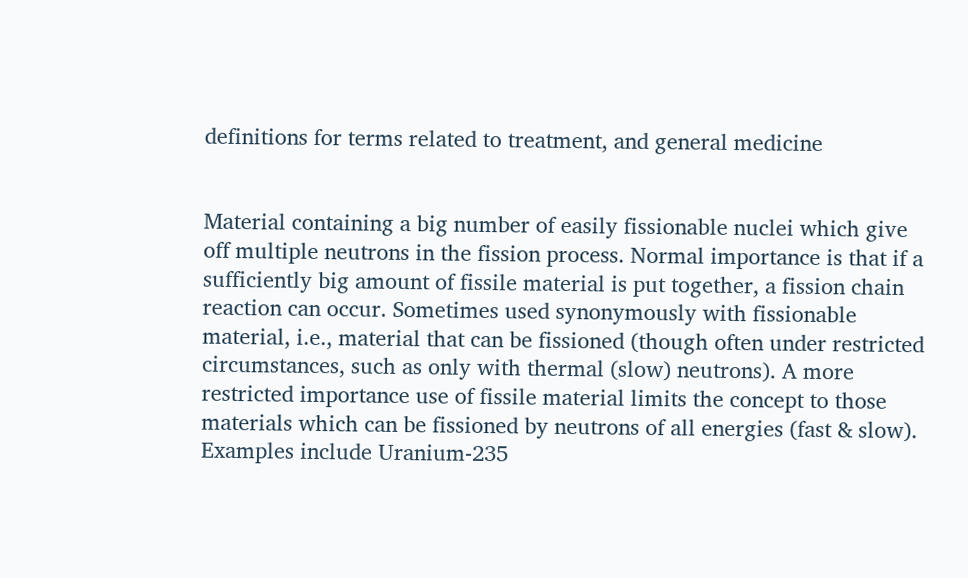definitions for terms related to treatment, and general medicine


Material containing a big number of easily fissionable nuclei which give off multiple neutrons in the fission process. Normal importance is that if a sufficiently big amount of fissile material is put together, a fission chain reaction can occur. Sometimes used synonymously with fissionable material, i.e., material that can be fissioned (though often under restricted circumstances, such as only with thermal (slow) neutrons). A more restricted importance use of fissile material limits the concept to those materials which can be fissioned by neutrons of all energies (fast & slow). Examples include Uranium-235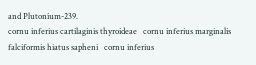and Plutonium-239.
cornu inferius cartilaginis thyroideae   cornu inferius marginalis falciformis hiatus sapheni   cornu inferius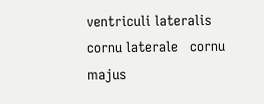ventriculi lateralis   cornu laterale   cornu majus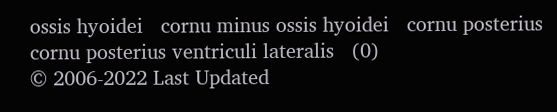ossis hyoidei   cornu minus ossis hyoidei   cornu posterius   cornu posterius ventriculi lateralis   (0)
© 2006-2022 Last Updated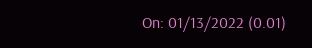On: 01/13/2022 (0.01)